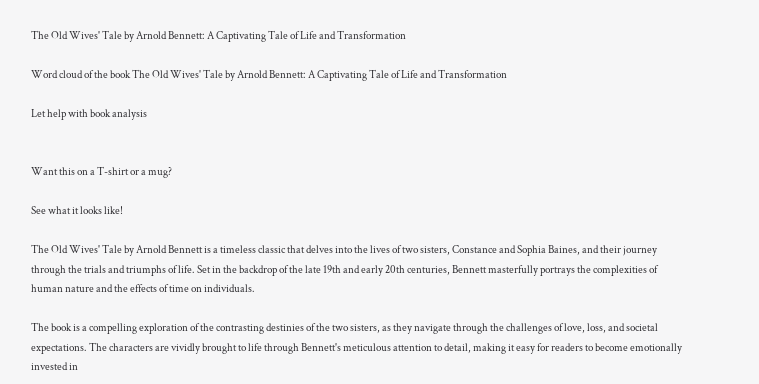The Old Wives' Tale by Arnold Bennett: A Captivating Tale of Life and Transformation

Word cloud of the book The Old Wives' Tale by Arnold Bennett: A Captivating Tale of Life and Transformation

Let help with book analysis


Want this on a T-shirt or a mug?

See what it looks like!

The Old Wives' Tale by Arnold Bennett is a timeless classic that delves into the lives of two sisters, Constance and Sophia Baines, and their journey through the trials and triumphs of life. Set in the backdrop of the late 19th and early 20th centuries, Bennett masterfully portrays the complexities of human nature and the effects of time on individuals.

The book is a compelling exploration of the contrasting destinies of the two sisters, as they navigate through the challenges of love, loss, and societal expectations. The characters are vividly brought to life through Bennett's meticulous attention to detail, making it easy for readers to become emotionally invested in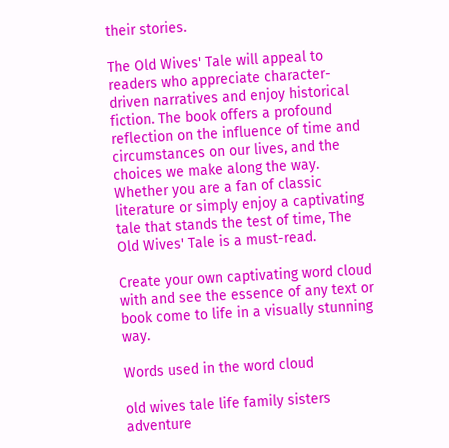their stories.

The Old Wives' Tale will appeal to readers who appreciate character-driven narratives and enjoy historical fiction. The book offers a profound reflection on the influence of time and circumstances on our lives, and the choices we make along the way. Whether you are a fan of classic literature or simply enjoy a captivating tale that stands the test of time, The Old Wives' Tale is a must-read.

Create your own captivating word cloud with and see the essence of any text or book come to life in a visually stunning way.

Words used in the word cloud

old wives tale life family sisters adventure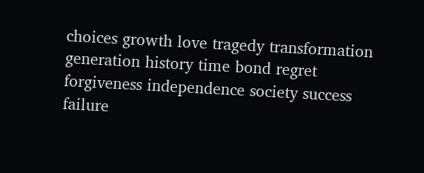choices growth love tragedy transformation generation history time bond regret forgiveness independence society success failure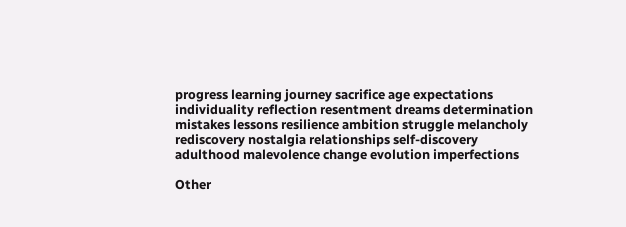progress learning journey sacrifice age expectations individuality reflection resentment dreams determination mistakes lessons resilience ambition struggle melancholy rediscovery nostalgia relationships self-discovery adulthood malevolence change evolution imperfections

Other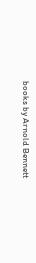books by Arnold Bennett